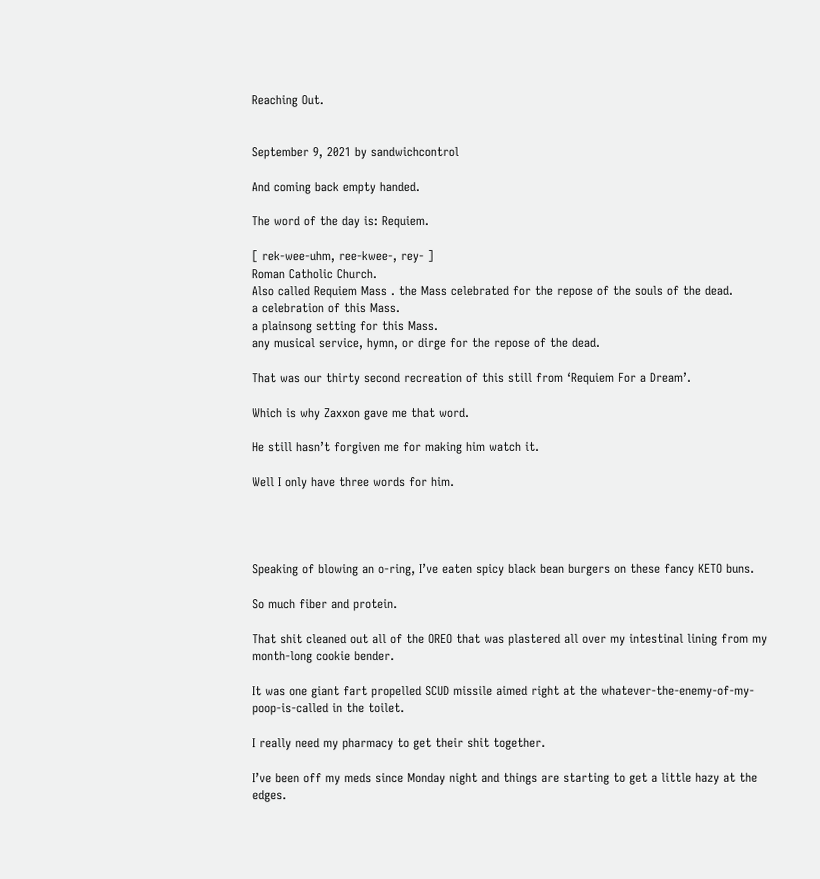Reaching Out.


September 9, 2021 by sandwichcontrol

And coming back empty handed.

The word of the day is: Requiem.

[ rek-wee-uhm, ree-kwee-, rey- ]
Roman Catholic Church.
Also called Requiem Mass . the Mass celebrated for the repose of the souls of the dead.
a celebration of this Mass.
a plainsong setting for this Mass.
any musical service, hymn, or dirge for the repose of the dead.

That was our thirty second recreation of this still from ‘Requiem For a Dream’.

Which is why Zaxxon gave me that word.

He still hasn’t forgiven me for making him watch it.

Well I only have three words for him.




Speaking of blowing an o-ring, I’ve eaten spicy black bean burgers on these fancy KETO buns.

So much fiber and protein.

That shit cleaned out all of the OREO that was plastered all over my intestinal lining from my month-long cookie bender.

It was one giant fart propelled SCUD missile aimed right at the whatever-the-enemy-of-my-poop-is-called in the toilet.

I really need my pharmacy to get their shit together.

I’ve been off my meds since Monday night and things are starting to get a little hazy at the edges.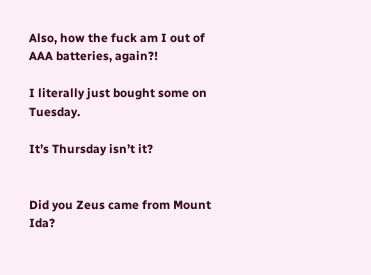Also, how the fuck am I out of AAA batteries, again?!

I literally just bought some on Tuesday.

It’s Thursday isn’t it?


Did you Zeus came from Mount Ida?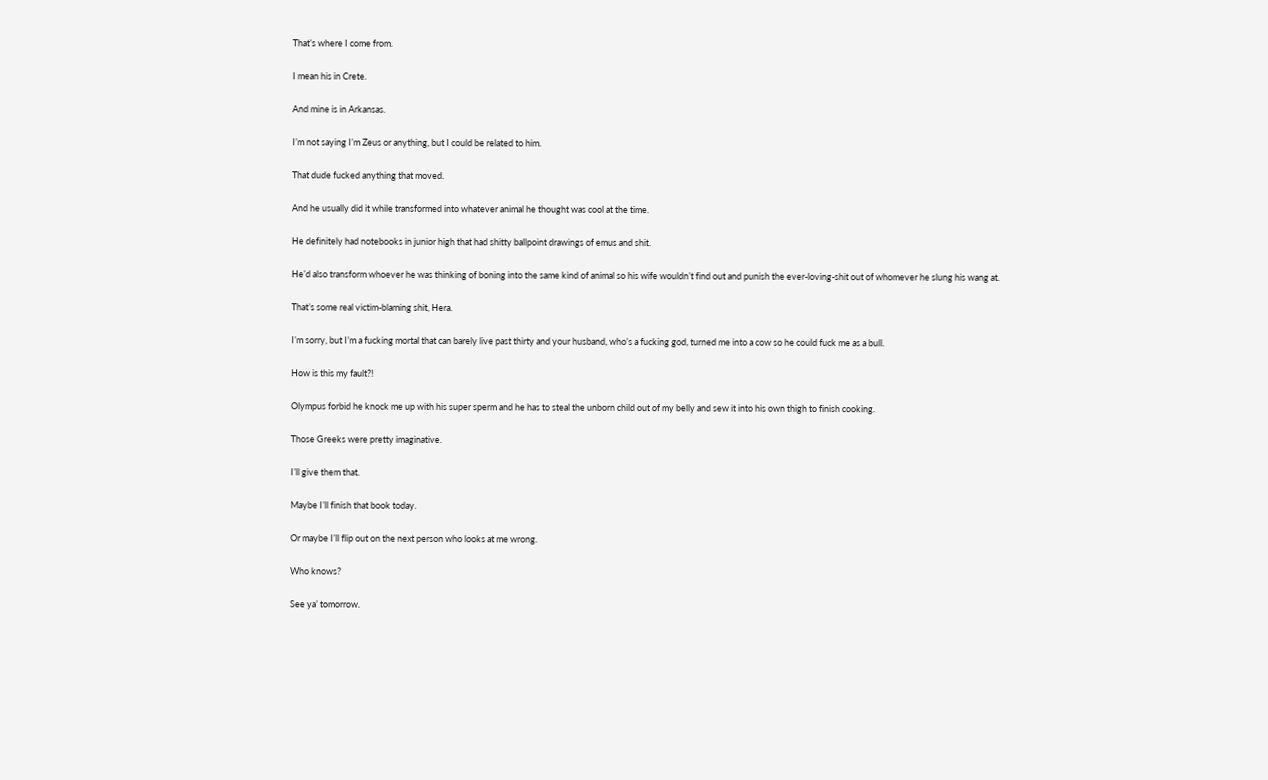That’s where I come from.

I mean his in Crete.

And mine is in Arkansas.

I’m not saying I’m Zeus or anything, but I could be related to him.

That dude fucked anything that moved.

And he usually did it while transformed into whatever animal he thought was cool at the time.

He definitely had notebooks in junior high that had shitty ballpoint drawings of emus and shit.

He’d also transform whoever he was thinking of boning into the same kind of animal so his wife wouldn’t find out and punish the ever-loving-shit out of whomever he slung his wang at.

That’s some real victim-blaming shit, Hera.

I’m sorry, but I’m a fucking mortal that can barely live past thirty and your husband, who’s a fucking god, turned me into a cow so he could fuck me as a bull.

How is this my fault?!

Olympus forbid he knock me up with his super sperm and he has to steal the unborn child out of my belly and sew it into his own thigh to finish cooking.

Those Greeks were pretty imaginative.

I’ll give them that.

Maybe I’ll finish that book today.

Or maybe I’ll flip out on the next person who looks at me wrong.

Who knows?

See ya’ tomorrow.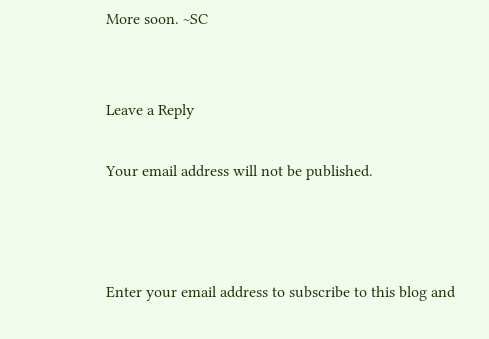More soon. ~SC


Leave a Reply

Your email address will not be published.



Enter your email address to subscribe to this blog and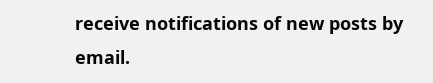receive notifications of new posts by email.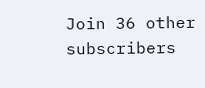Join 36 other subscribers